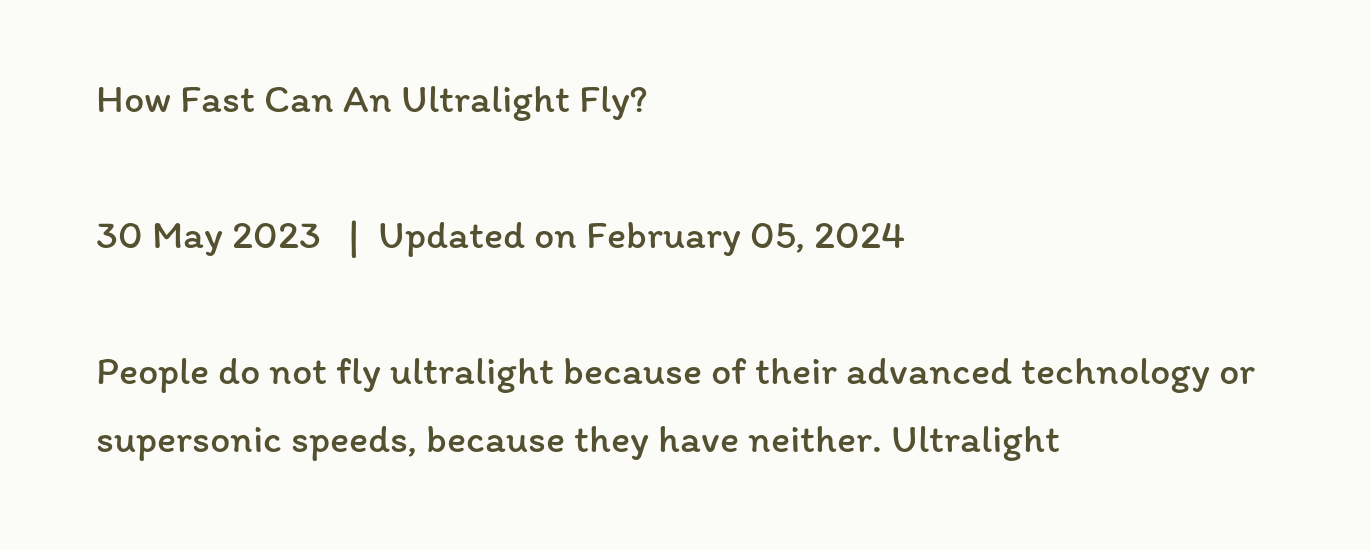How Fast Can An Ultralight Fly?

30 May 2023   |  Updated on February 05, 2024

People do not fly ultralight because of their advanced technology or supersonic speeds, because they have neither. Ultralight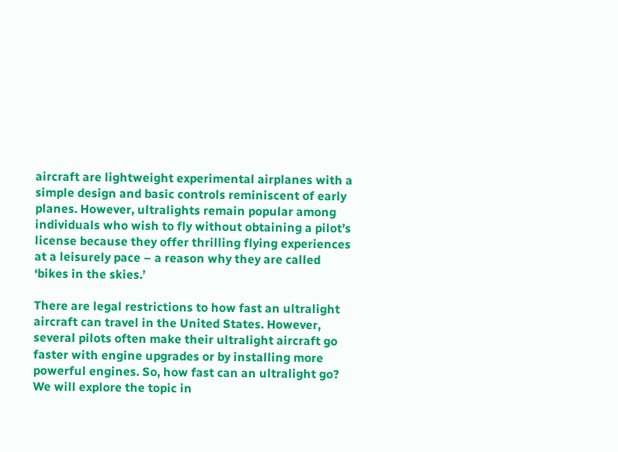aircraft are lightweight experimental airplanes with a simple design and basic controls reminiscent of early planes. However, ultralights remain popular among individuals who wish to fly without obtaining a pilot’s license because they offer thrilling flying experiences at a leisurely pace – a reason why they are called ‘bikes in the skies.’

There are legal restrictions to how fast an ultralight aircraft can travel in the United States. However, several pilots often make their ultralight aircraft go faster with engine upgrades or by installing more powerful engines. So, how fast can an ultralight go? We will explore the topic in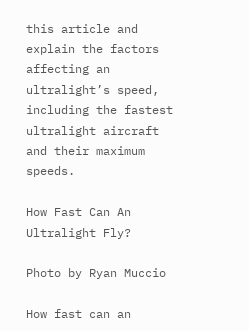this article and explain the factors affecting an ultralight’s speed, including the fastest ultralight aircraft and their maximum speeds.

How Fast Can An Ultralight Fly?

Photo by Ryan Muccio

How fast can an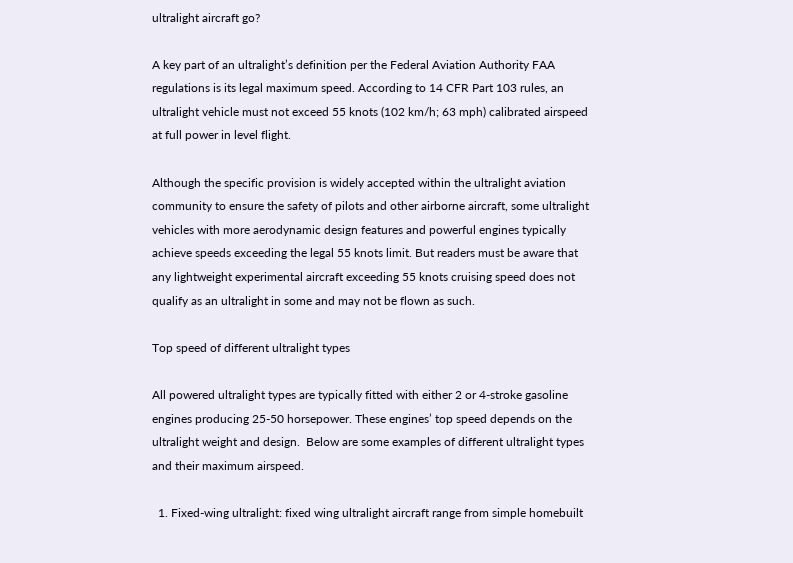ultralight aircraft go?

A key part of an ultralight’s definition per the Federal Aviation Authority FAA regulations is its legal maximum speed. According to 14 CFR Part 103 rules, an ultralight vehicle must not exceed 55 knots (102 km/h; 63 mph) calibrated airspeed at full power in level flight.

Although the specific provision is widely accepted within the ultralight aviation community to ensure the safety of pilots and other airborne aircraft, some ultralight vehicles with more aerodynamic design features and powerful engines typically achieve speeds exceeding the legal 55 knots limit. But readers must be aware that any lightweight experimental aircraft exceeding 55 knots cruising speed does not qualify as an ultralight in some and may not be flown as such.

Top speed of different ultralight types

All powered ultralight types are typically fitted with either 2 or 4-stroke gasoline engines producing 25-50 horsepower. These engines’ top speed depends on the ultralight weight and design.  Below are some examples of different ultralight types and their maximum airspeed.

  1. Fixed-wing ultralight: fixed wing ultralight aircraft range from simple homebuilt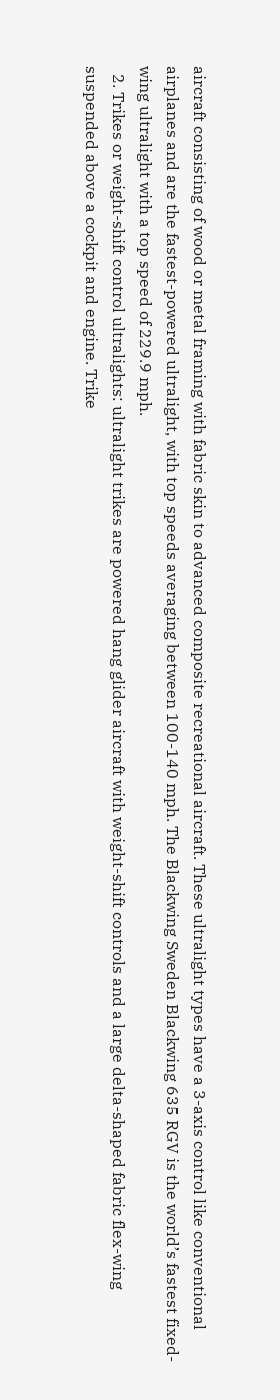aircraft consisting of wood or metal framing with fabric skin to advanced composite recreational aircraft. These ultralight types have a 3-axis control like conventional airplanes and are the fastest-powered ultralight, with top speeds averaging between 100-140 mph. The Blackwing Sweden Blackwing 635 RGV is the world’s fastest fixed-wing ultralight with a top speed of 229.9 mph.
  2. Trikes or weight-shift control ultralights: ultralight trikes are powered hang glider aircraft with weight-shift controls and a large delta-shaped fabric flex-wing suspended above a cockpit and engine. Trike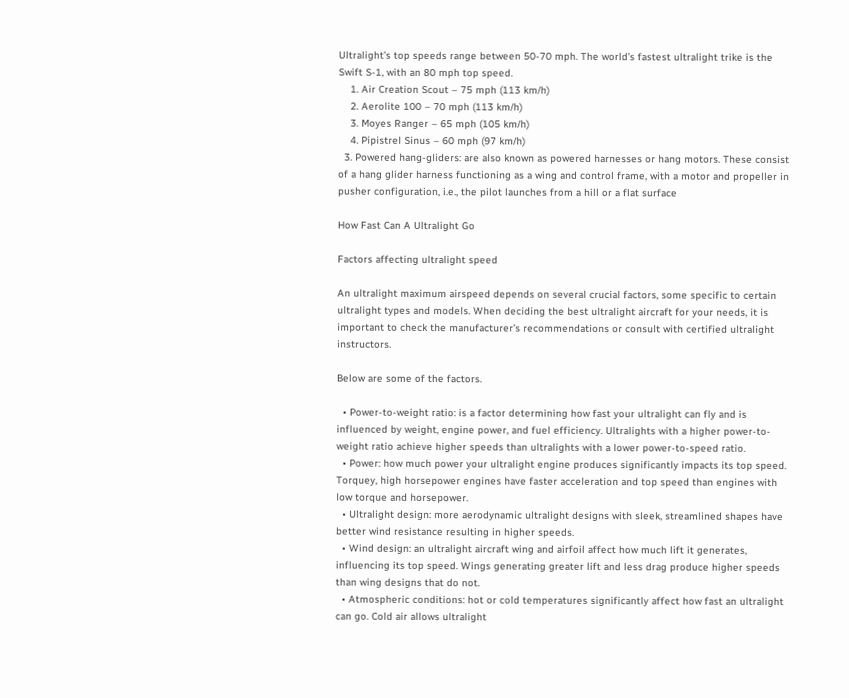Ultralight’s top speeds range between 50-70 mph. The world’s fastest ultralight trike is the Swift S-1, with an 80 mph top speed.
    1. Air Creation Scout – 75 mph (113 km/h)
    2. Aerolite 100 – 70 mph (113 km/h)
    3. Moyes Ranger – 65 mph (105 km/h)
    4. Pipistrel Sinus – 60 mph (97 km/h)
  3. Powered hang-gliders: are also known as powered harnesses or hang motors. These consist of a hang glider harness functioning as a wing and control frame, with a motor and propeller in pusher configuration, i.e., the pilot launches from a hill or a flat surface

How Fast Can A Ultralight Go

Factors affecting ultralight speed

An ultralight maximum airspeed depends on several crucial factors, some specific to certain ultralight types and models. When deciding the best ultralight aircraft for your needs, it is important to check the manufacturer’s recommendations or consult with certified ultralight instructors.

Below are some of the factors.

  • Power-to-weight ratio: is a factor determining how fast your ultralight can fly and is influenced by weight, engine power, and fuel efficiency. Ultralights with a higher power-to-weight ratio achieve higher speeds than ultralights with a lower power-to-speed ratio.
  • Power: how much power your ultralight engine produces significantly impacts its top speed. Torquey, high horsepower engines have faster acceleration and top speed than engines with low torque and horsepower.
  • Ultralight design: more aerodynamic ultralight designs with sleek, streamlined shapes have better wind resistance resulting in higher speeds.
  • Wind design: an ultralight aircraft wing and airfoil affect how much lift it generates, influencing its top speed. Wings generating greater lift and less drag produce higher speeds than wing designs that do not.
  • Atmospheric conditions: hot or cold temperatures significantly affect how fast an ultralight can go. Cold air allows ultralight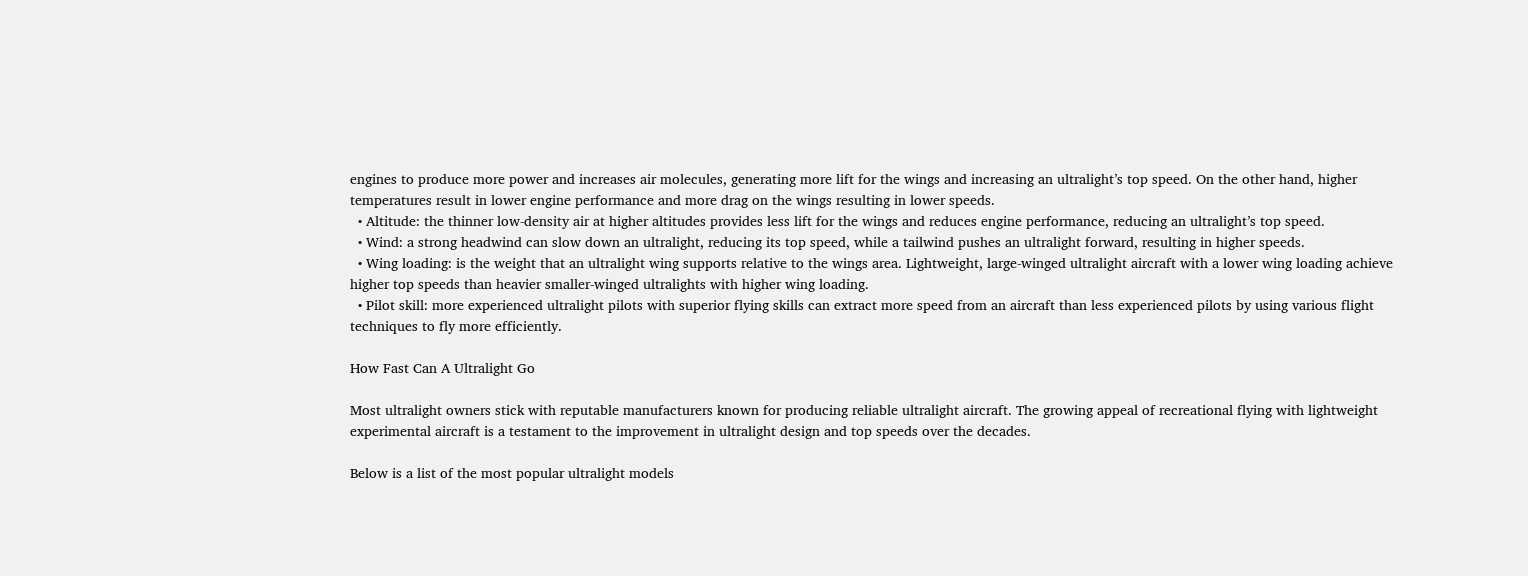engines to produce more power and increases air molecules, generating more lift for the wings and increasing an ultralight’s top speed. On the other hand, higher temperatures result in lower engine performance and more drag on the wings resulting in lower speeds.
  • Altitude: the thinner low-density air at higher altitudes provides less lift for the wings and reduces engine performance, reducing an ultralight’s top speed.
  • Wind: a strong headwind can slow down an ultralight, reducing its top speed, while a tailwind pushes an ultralight forward, resulting in higher speeds.
  • Wing loading: is the weight that an ultralight wing supports relative to the wings area. Lightweight, large-winged ultralight aircraft with a lower wing loading achieve higher top speeds than heavier smaller-winged ultralights with higher wing loading.
  • Pilot skill: more experienced ultralight pilots with superior flying skills can extract more speed from an aircraft than less experienced pilots by using various flight techniques to fly more efficiently.

How Fast Can A Ultralight Go

Most ultralight owners stick with reputable manufacturers known for producing reliable ultralight aircraft. The growing appeal of recreational flying with lightweight experimental aircraft is a testament to the improvement in ultralight design and top speeds over the decades.

Below is a list of the most popular ultralight models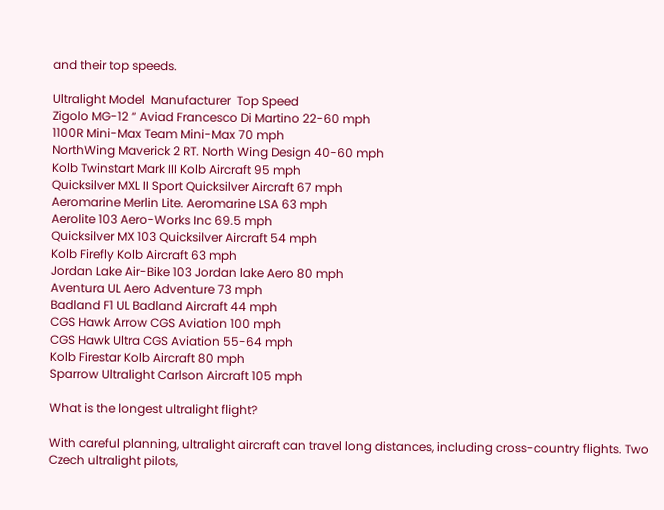and their top speeds.

Ultralight Model  Manufacturer  Top Speed
Zigolo MG-12 “ Aviad Francesco Di Martino 22-60 mph
1100R Mini-Max Team Mini-Max 70 mph
NorthWing Maverick 2 RT. North Wing Design 40-60 mph
Kolb Twinstart Mark III Kolb Aircraft 95 mph
Quicksilver MXL II Sport Quicksilver Aircraft 67 mph
Aeromarine Merlin Lite. Aeromarine LSA 63 mph
Aerolite 103 Aero-Works Inc 69.5 mph
Quicksilver MX 103 Quicksilver Aircraft 54 mph
Kolb Firefly Kolb Aircraft 63 mph
Jordan Lake Air-Bike 103 Jordan lake Aero 80 mph
Aventura UL Aero Adventure 73 mph
Badland F1 UL Badland Aircraft 44 mph
CGS Hawk Arrow CGS Aviation 100 mph
CGS Hawk Ultra CGS Aviation 55-64 mph
Kolb Firestar Kolb Aircraft 80 mph
Sparrow Ultralight Carlson Aircraft 105 mph

What is the longest ultralight flight?

With careful planning, ultralight aircraft can travel long distances, including cross-country flights. Two Czech ultralight pilots,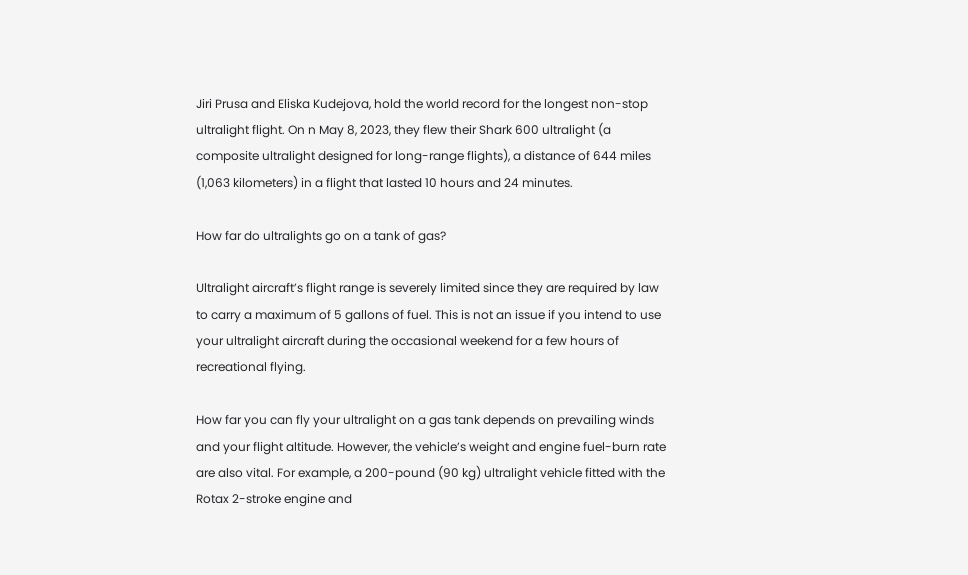Jiri Prusa and Eliska Kudejova, hold the world record for the longest non-stop ultralight flight. On n May 8, 2023, they flew their Shark 600 ultralight (a composite ultralight designed for long-range flights), a distance of 644 miles (1,063 kilometers) in a flight that lasted 10 hours and 24 minutes.

How far do ultralights go on a tank of gas?

Ultralight aircraft’s flight range is severely limited since they are required by law to carry a maximum of 5 gallons of fuel. This is not an issue if you intend to use your ultralight aircraft during the occasional weekend for a few hours of recreational flying.

How far you can fly your ultralight on a gas tank depends on prevailing winds and your flight altitude. However, the vehicle’s weight and engine fuel-burn rate are also vital. For example, a 200-pound (90 kg) ultralight vehicle fitted with the Rotax 2-stroke engine and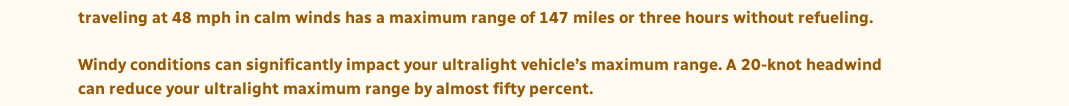traveling at 48 mph in calm winds has a maximum range of 147 miles or three hours without refueling.

Windy conditions can significantly impact your ultralight vehicle’s maximum range. A 20-knot headwind can reduce your ultralight maximum range by almost fifty percent.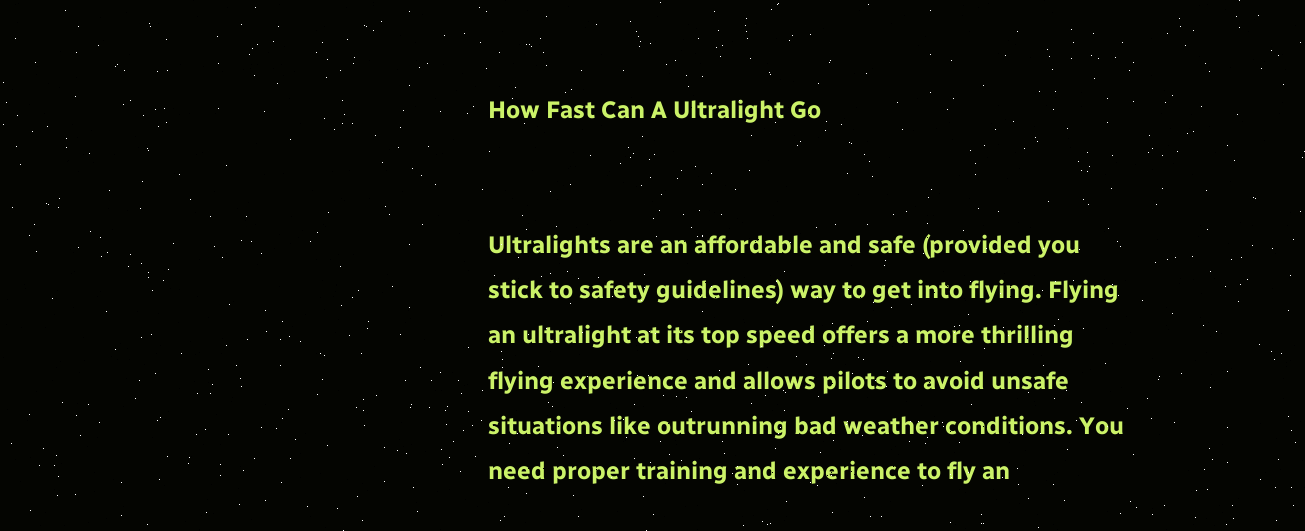How Fast Can A Ultralight Go


Ultralights are an affordable and safe (provided you stick to safety guidelines) way to get into flying. Flying an ultralight at its top speed offers a more thrilling flying experience and allows pilots to avoid unsafe situations like outrunning bad weather conditions. You need proper training and experience to fly an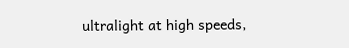ultralight at high speeds,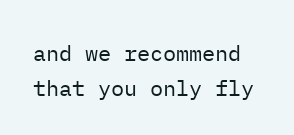and we recommend that you only fly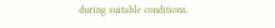during suitable conditions.